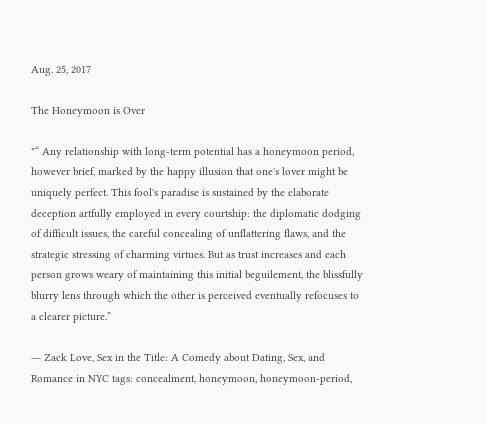Aug. 25, 2017

The Honeymoon is Over

"“ Any relationship with long-term potential has a honeymoon period, however brief, marked by the happy illusion that one's lover might be uniquely perfect. This fool's paradise is sustained by the elaborate deception artfully employed in every courtship: the diplomatic dodging of difficult issues, the careful concealing of unflattering flaws, and the strategic stressing of charming virtues. But as trust increases and each person grows weary of maintaining this initial beguilement, the blissfully blurry lens through which the other is perceived eventually refocuses to a clearer picture.”

― Zack Love, Sex in the Title: A Comedy about Dating, Sex, and Romance in NYC tags: concealment, honeymoon, honeymoon-period,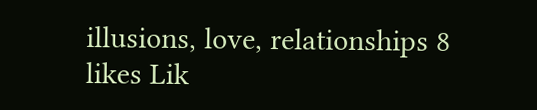illusions, love, relationships 8 likes Lik